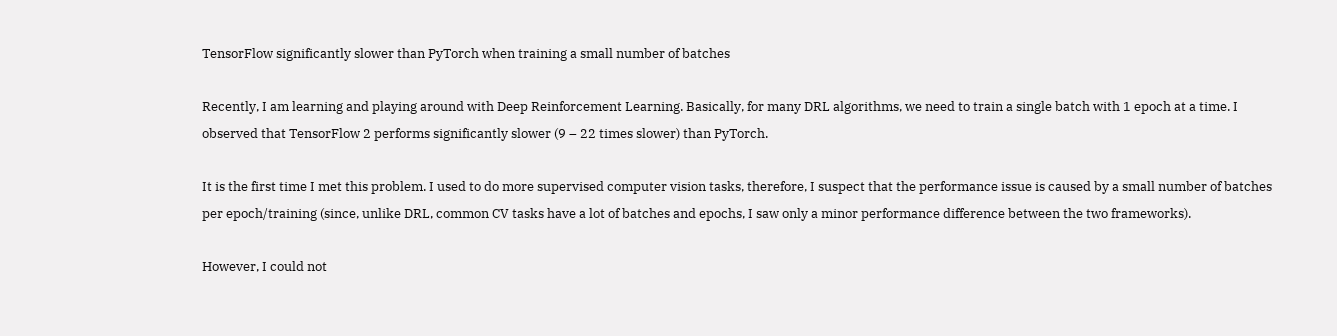TensorFlow significantly slower than PyTorch when training a small number of batches

Recently, I am learning and playing around with Deep Reinforcement Learning. Basically, for many DRL algorithms, we need to train a single batch with 1 epoch at a time. I observed that TensorFlow 2 performs significantly slower (9 – 22 times slower) than PyTorch.

It is the first time I met this problem. I used to do more supervised computer vision tasks, therefore, I suspect that the performance issue is caused by a small number of batches per epoch/training (since, unlike DRL, common CV tasks have a lot of batches and epochs, I saw only a minor performance difference between the two frameworks).

However, I could not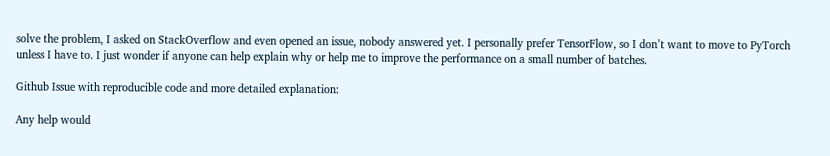solve the problem, I asked on StackOverflow and even opened an issue, nobody answered yet. I personally prefer TensorFlow, so I don’t want to move to PyTorch unless I have to. I just wonder if anyone can help explain why or help me to improve the performance on a small number of batches.

Github Issue with reproducible code and more detailed explanation:

Any help would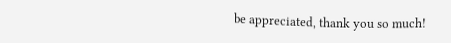be appreciated, thank you so much!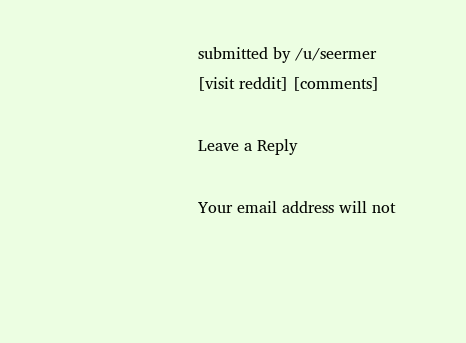submitted by /u/seermer
[visit reddit] [comments]

Leave a Reply

Your email address will not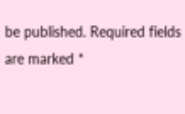be published. Required fields are marked *